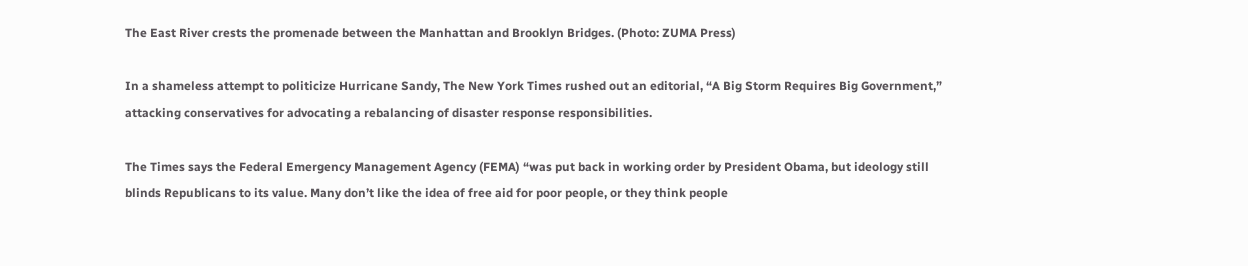The East River crests the promenade between the Manhattan and Brooklyn Bridges. (Photo: ZUMA Press)

In a shameless attempt to politicize Hurricane Sandy, The New York Times rushed out an editorial, “A Big Storm Requires Big Government,” attacking conservatives for advocating a rebalancing of disaster response responsibilities.

The Times says the Federal Emergency Management Agency (FEMA) “was put back in working order by President Obama, but ideology still blinds Republicans to its value. Many don’t like the idea of free aid for poor people, or they think people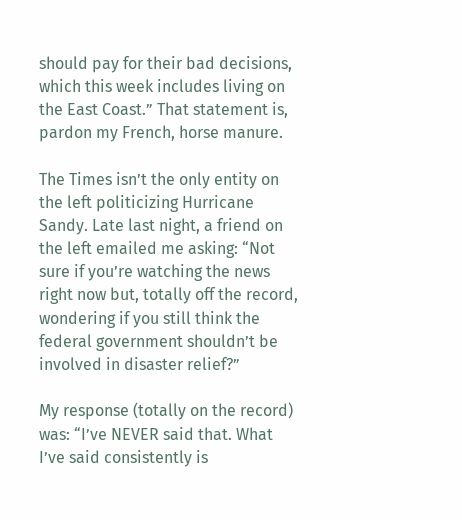should pay for their bad decisions, which this week includes living on the East Coast.” That statement is, pardon my French, horse manure.

The Times isn’t the only entity on the left politicizing Hurricane Sandy. Late last night, a friend on the left emailed me asking: “Not sure if you’re watching the news right now but, totally off the record, wondering if you still think the federal government shouldn’t be involved in disaster relief?”

My response (totally on the record) was: “I’ve NEVER said that. What I’ve said consistently is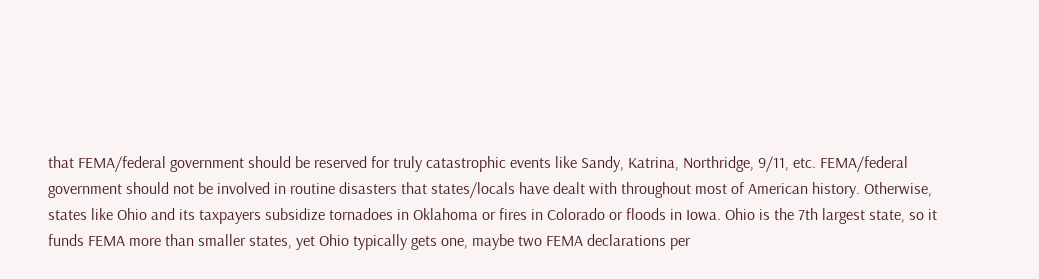that FEMA/federal government should be reserved for truly catastrophic events like Sandy, Katrina, Northridge, 9/11, etc. FEMA/federal government should not be involved in routine disasters that states/locals have dealt with throughout most of American history. Otherwise, states like Ohio and its taxpayers subsidize tornadoes in Oklahoma or fires in Colorado or floods in Iowa. Ohio is the 7th largest state, so it funds FEMA more than smaller states, yet Ohio typically gets one, maybe two FEMA declarations per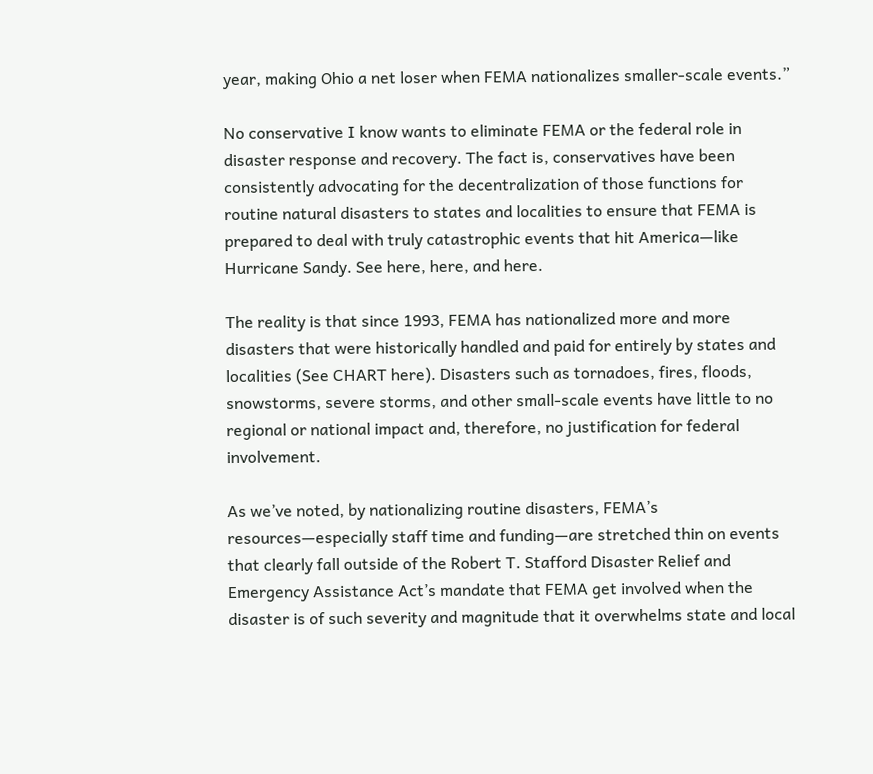year, making Ohio a net loser when FEMA nationalizes smaller-scale events.”

No conservative I know wants to eliminate FEMA or the federal role in disaster response and recovery. The fact is, conservatives have been consistently advocating for the decentralization of those functions for routine natural disasters to states and localities to ensure that FEMA is prepared to deal with truly catastrophic events that hit America—like Hurricane Sandy. See here, here, and here.

The reality is that since 1993, FEMA has nationalized more and more disasters that were historically handled and paid for entirely by states and localities (See CHART here). Disasters such as tornadoes, fires, floods, snowstorms, severe storms, and other small-scale events have little to no regional or national impact and, therefore, no justification for federal involvement.

As we’ve noted, by nationalizing routine disasters, FEMA’s resources—especially staff time and funding—are stretched thin on events that clearly fall outside of the Robert T. Stafford Disaster Relief and Emergency Assistance Act’s mandate that FEMA get involved when the disaster is of such severity and magnitude that it overwhelms state and local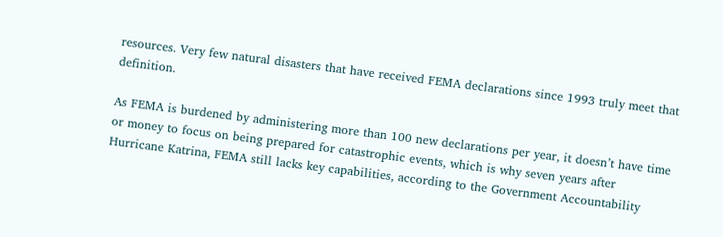resources. Very few natural disasters that have received FEMA declarations since 1993 truly meet that definition.

As FEMA is burdened by administering more than 100 new declarations per year, it doesn’t have time or money to focus on being prepared for catastrophic events, which is why seven years after Hurricane Katrina, FEMA still lacks key capabilities, according to the Government Accountability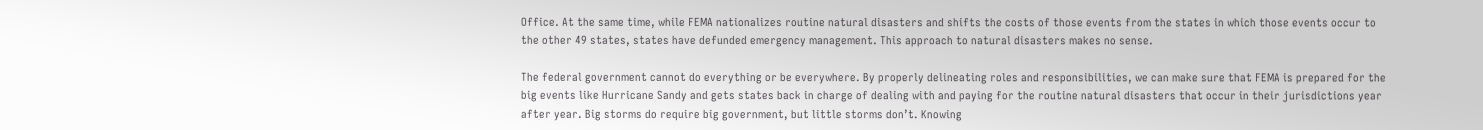Office. At the same time, while FEMA nationalizes routine natural disasters and shifts the costs of those events from the states in which those events occur to the other 49 states, states have defunded emergency management. This approach to natural disasters makes no sense.

The federal government cannot do everything or be everywhere. By properly delineating roles and responsibilities, we can make sure that FEMA is prepared for the big events like Hurricane Sandy and gets states back in charge of dealing with and paying for the routine natural disasters that occur in their jurisdictions year after year. Big storms do require big government, but little storms don’t. Knowing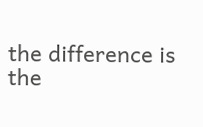the difference is the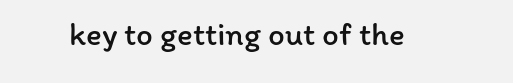key to getting out of the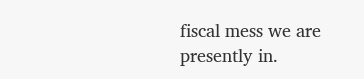fiscal mess we are presently in.